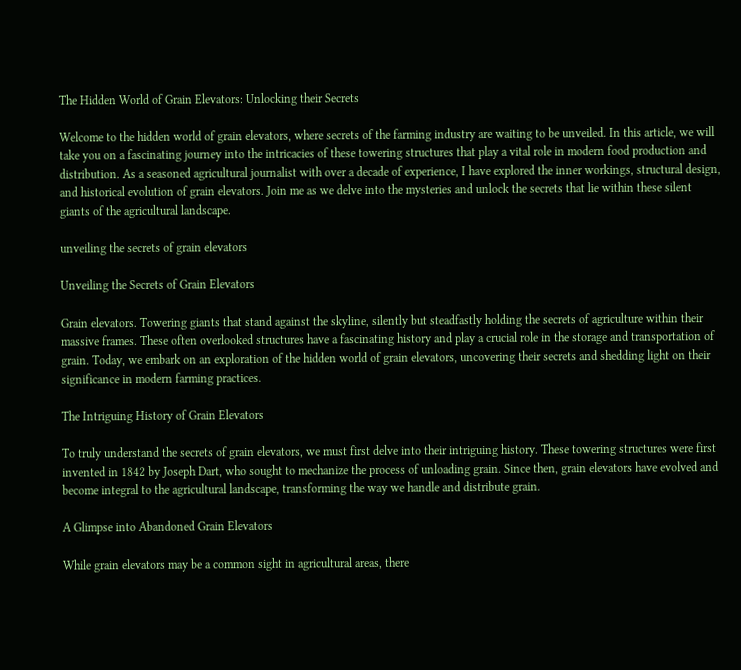The Hidden World of Grain Elevators: Unlocking their Secrets

Welcome to the hidden world of grain elevators, where secrets of the farming industry are waiting to be unveiled. In this article, we will take you on a fascinating journey into the intricacies of these towering structures that play a vital role in modern food production and distribution. As a seasoned agricultural journalist with over a decade of experience, I have explored the inner workings, structural design, and historical evolution of grain elevators. Join me as we delve into the mysteries and unlock the secrets that lie within these silent giants of the agricultural landscape.

unveiling the secrets of grain elevators

Unveiling the Secrets of Grain Elevators

Grain elevators. Towering giants that stand against the skyline, silently but steadfastly holding the secrets of agriculture within their massive frames. These often overlooked structures have a fascinating history and play a crucial role in the storage and transportation of grain. Today, we embark on an exploration of the hidden world of grain elevators, uncovering their secrets and shedding light on their significance in modern farming practices.

The Intriguing History of Grain Elevators

To truly understand the secrets of grain elevators, we must first delve into their intriguing history. These towering structures were first invented in 1842 by Joseph Dart, who sought to mechanize the process of unloading grain. Since then, grain elevators have evolved and become integral to the agricultural landscape, transforming the way we handle and distribute grain.

A Glimpse into Abandoned Grain Elevators

While grain elevators may be a common sight in agricultural areas, there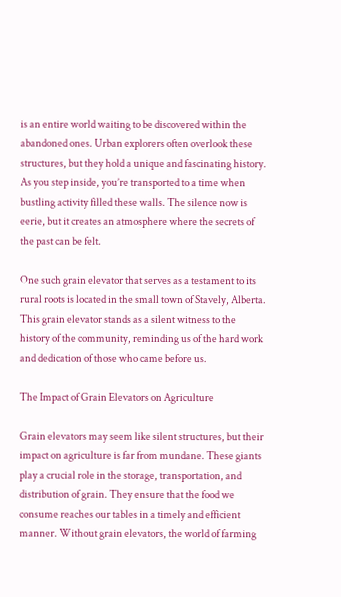is an entire world waiting to be discovered within the abandoned ones. Urban explorers often overlook these structures, but they hold a unique and fascinating history. As you step inside, you’re transported to a time when bustling activity filled these walls. The silence now is eerie, but it creates an atmosphere where the secrets of the past can be felt.

One such grain elevator that serves as a testament to its rural roots is located in the small town of Stavely, Alberta. This grain elevator stands as a silent witness to the history of the community, reminding us of the hard work and dedication of those who came before us.

The Impact of Grain Elevators on Agriculture

Grain elevators may seem like silent structures, but their impact on agriculture is far from mundane. These giants play a crucial role in the storage, transportation, and distribution of grain. They ensure that the food we consume reaches our tables in a timely and efficient manner. Without grain elevators, the world of farming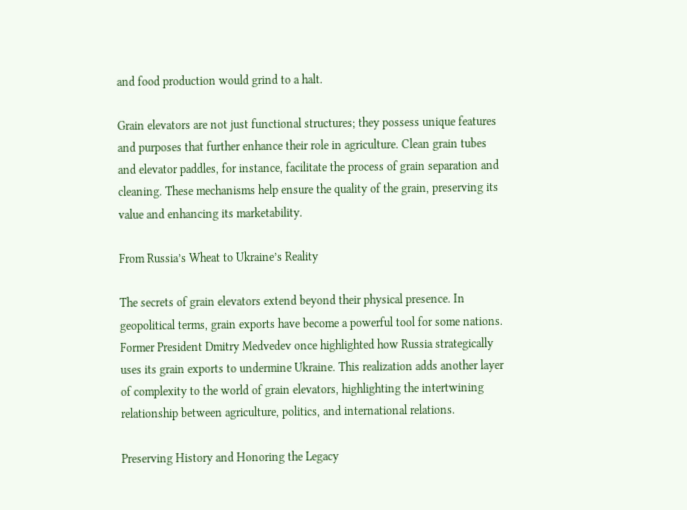and food production would grind to a halt.

Grain elevators are not just functional structures; they possess unique features and purposes that further enhance their role in agriculture. Clean grain tubes and elevator paddles, for instance, facilitate the process of grain separation and cleaning. These mechanisms help ensure the quality of the grain, preserving its value and enhancing its marketability.

From Russia’s Wheat to Ukraine’s Reality

The secrets of grain elevators extend beyond their physical presence. In geopolitical terms, grain exports have become a powerful tool for some nations. Former President Dmitry Medvedev once highlighted how Russia strategically uses its grain exports to undermine Ukraine. This realization adds another layer of complexity to the world of grain elevators, highlighting the intertwining relationship between agriculture, politics, and international relations.

Preserving History and Honoring the Legacy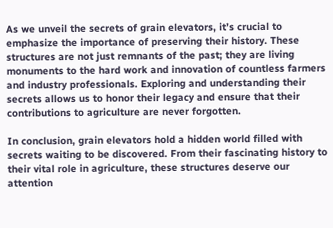As we unveil the secrets of grain elevators, it’s crucial to emphasize the importance of preserving their history. These structures are not just remnants of the past; they are living monuments to the hard work and innovation of countless farmers and industry professionals. Exploring and understanding their secrets allows us to honor their legacy and ensure that their contributions to agriculture are never forgotten.

In conclusion, grain elevators hold a hidden world filled with secrets waiting to be discovered. From their fascinating history to their vital role in agriculture, these structures deserve our attention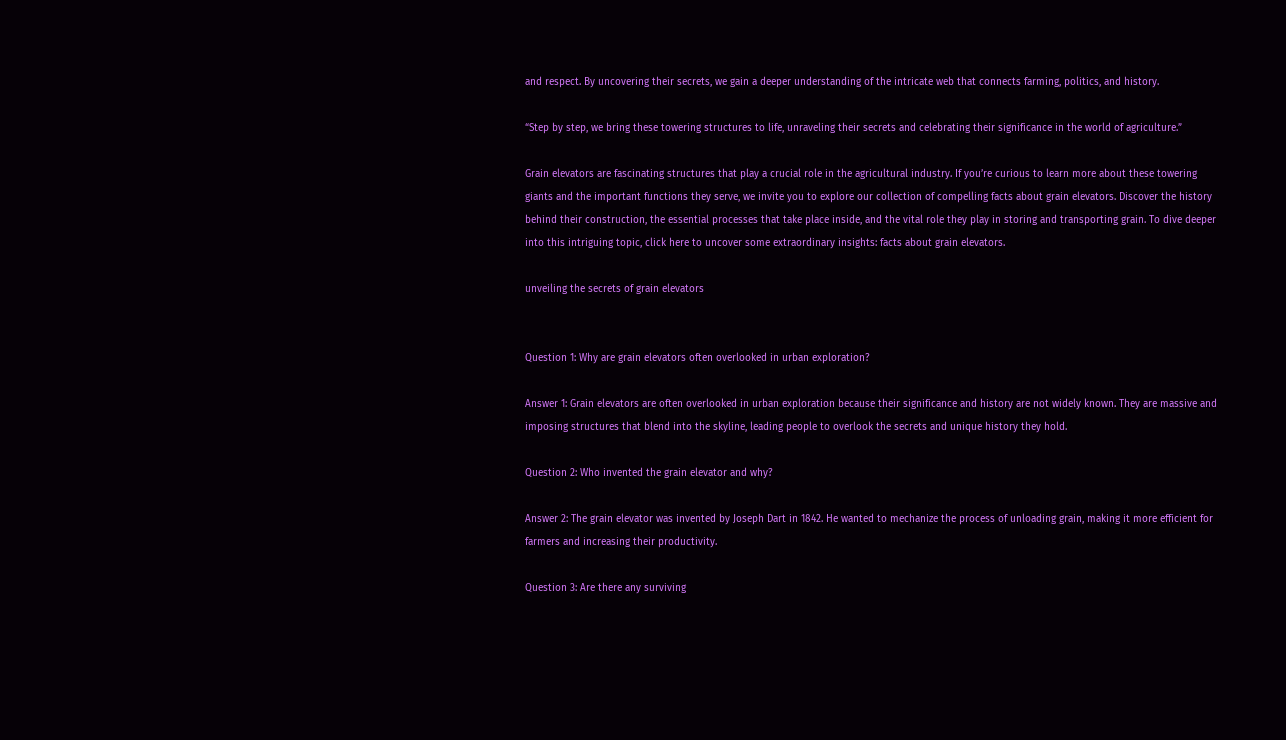and respect. By uncovering their secrets, we gain a deeper understanding of the intricate web that connects farming, politics, and history.

“Step by step, we bring these towering structures to life, unraveling their secrets and celebrating their significance in the world of agriculture.”

Grain elevators are fascinating structures that play a crucial role in the agricultural industry. If you’re curious to learn more about these towering giants and the important functions they serve, we invite you to explore our collection of compelling facts about grain elevators. Discover the history behind their construction, the essential processes that take place inside, and the vital role they play in storing and transporting grain. To dive deeper into this intriguing topic, click here to uncover some extraordinary insights: facts about grain elevators.

unveiling the secrets of grain elevators


Question 1: Why are grain elevators often overlooked in urban exploration?

Answer 1: Grain elevators are often overlooked in urban exploration because their significance and history are not widely known. They are massive and imposing structures that blend into the skyline, leading people to overlook the secrets and unique history they hold.

Question 2: Who invented the grain elevator and why?

Answer 2: The grain elevator was invented by Joseph Dart in 1842. He wanted to mechanize the process of unloading grain, making it more efficient for farmers and increasing their productivity.

Question 3: Are there any surviving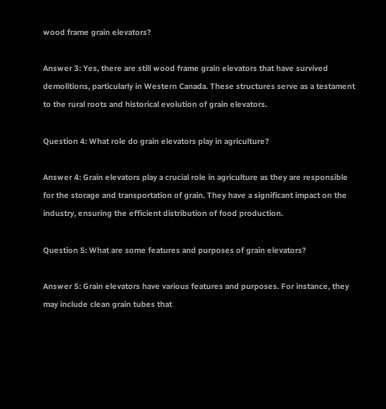wood frame grain elevators?

Answer 3: Yes, there are still wood frame grain elevators that have survived demolitions, particularly in Western Canada. These structures serve as a testament to the rural roots and historical evolution of grain elevators.

Question 4: What role do grain elevators play in agriculture?

Answer 4: Grain elevators play a crucial role in agriculture as they are responsible for the storage and transportation of grain. They have a significant impact on the industry, ensuring the efficient distribution of food production.

Question 5: What are some features and purposes of grain elevators?

Answer 5: Grain elevators have various features and purposes. For instance, they may include clean grain tubes that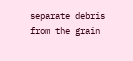separate debris from the grain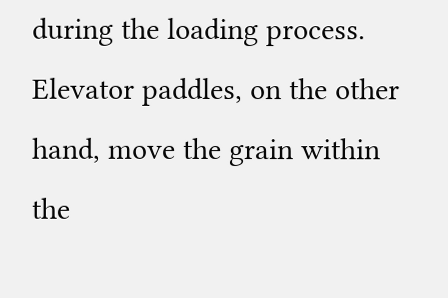during the loading process. Elevator paddles, on the other hand, move the grain within the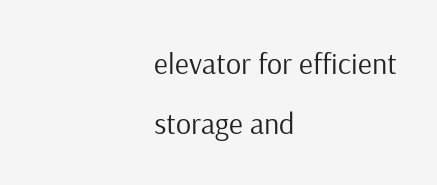elevator for efficient storage and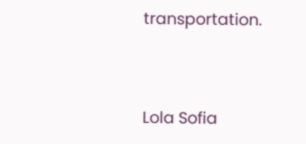transportation.



Lola Sofia